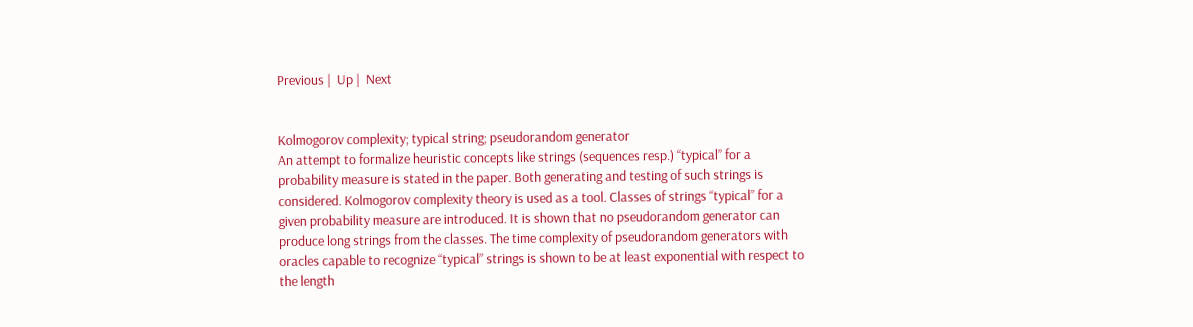Previous |  Up |  Next


Kolmogorov complexity; typical string; pseudorandom generator
An attempt to formalize heuristic concepts like strings (sequences resp.) “typical” for a probability measure is stated in the paper. Both generating and testing of such strings is considered. Kolmogorov complexity theory is used as a tool. Classes of strings “typical” for a given probability measure are introduced. It is shown that no pseudorandom generator can produce long strings from the classes. The time complexity of pseudorandom generators with oracles capable to recognize “typical” strings is shown to be at least exponential with respect to the length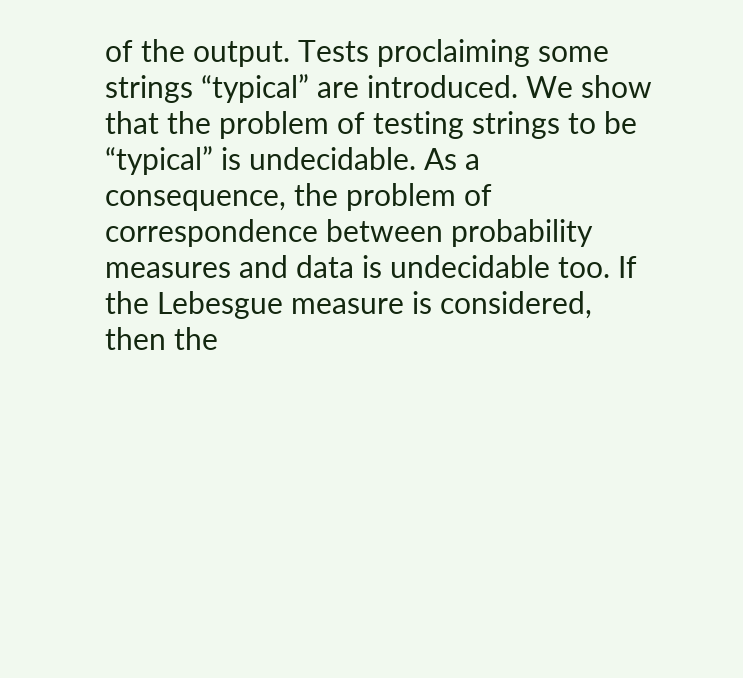of the output. Tests proclaiming some strings “typical” are introduced. We show that the problem of testing strings to be “typical” is undecidable. As a consequence, the problem of correspondence between probability measures and data is undecidable too. If the Lebesgue measure is considered, then the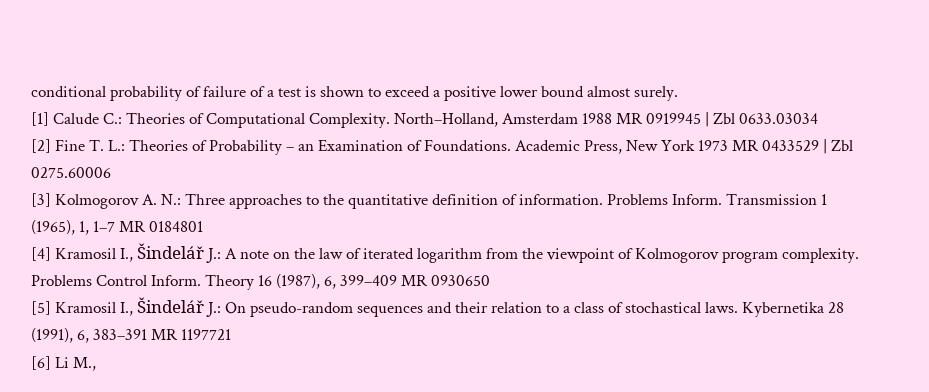conditional probability of failure of a test is shown to exceed a positive lower bound almost surely.
[1] Calude C.: Theories of Computational Complexity. North–Holland, Amsterdam 1988 MR 0919945 | Zbl 0633.03034
[2] Fine T. L.: Theories of Probability – an Examination of Foundations. Academic Press, New York 1973 MR 0433529 | Zbl 0275.60006
[3] Kolmogorov A. N.: Three approaches to the quantitative definition of information. Problems Inform. Transmission 1 (1965), 1, 1–7 MR 0184801
[4] Kramosil I., Šindelář J.: A note on the law of iterated logarithm from the viewpoint of Kolmogorov program complexity. Problems Control Inform. Theory 16 (1987), 6, 399–409 MR 0930650
[5] Kramosil I., Šindelář J.: On pseudo-random sequences and their relation to a class of stochastical laws. Kybernetika 28 (1991), 6, 383–391 MR 1197721
[6] Li M.,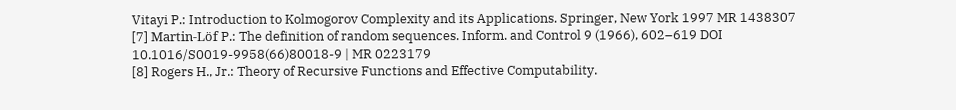Vitayi P.: Introduction to Kolmogorov Complexity and its Applications. Springer, New York 1997 MR 1438307
[7] Martin-Löf P.: The definition of random sequences. Inform. and Control 9 (1966), 602–619 DOI 10.1016/S0019-9958(66)80018-9 | MR 0223179
[8] Rogers H., Jr.: Theory of Recursive Functions and Effective Computability.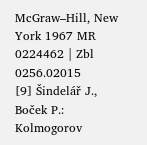McGraw–Hill, New York 1967 MR 0224462 | Zbl 0256.02015
[9] Šindelář J., Boček P.: Kolmogorov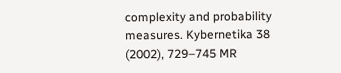complexity and probability measures. Kybernetika 38 (2002), 729–745 MR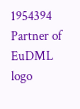1954394
Partner of
EuDML logo